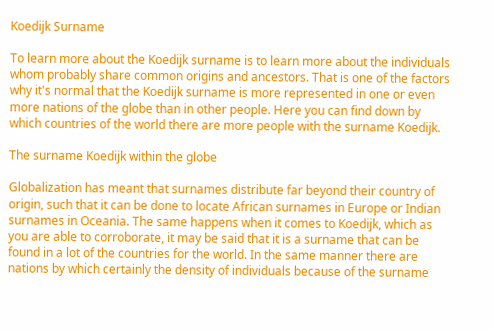Koedijk Surname

To learn more about the Koedijk surname is to learn more about the individuals whom probably share common origins and ancestors. That is one of the factors why it's normal that the Koedijk surname is more represented in one or even more nations of the globe than in other people. Here you can find down by which countries of the world there are more people with the surname Koedijk.

The surname Koedijk within the globe

Globalization has meant that surnames distribute far beyond their country of origin, such that it can be done to locate African surnames in Europe or Indian surnames in Oceania. The same happens when it comes to Koedijk, which as you are able to corroborate, it may be said that it is a surname that can be found in a lot of the countries for the world. In the same manner there are nations by which certainly the density of individuals because of the surname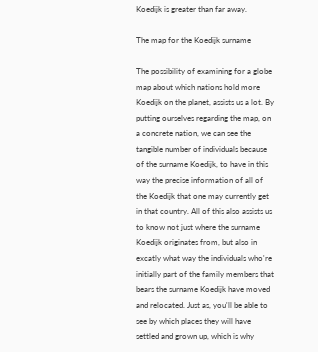Koedijk is greater than far away.

The map for the Koedijk surname

The possibility of examining for a globe map about which nations hold more Koedijk on the planet, assists us a lot. By putting ourselves regarding the map, on a concrete nation, we can see the tangible number of individuals because of the surname Koedijk, to have in this way the precise information of all of the Koedijk that one may currently get in that country. All of this also assists us to know not just where the surname Koedijk originates from, but also in excatly what way the individuals who're initially part of the family members that bears the surname Koedijk have moved and relocated. Just as, you'll be able to see by which places they will have settled and grown up, which is why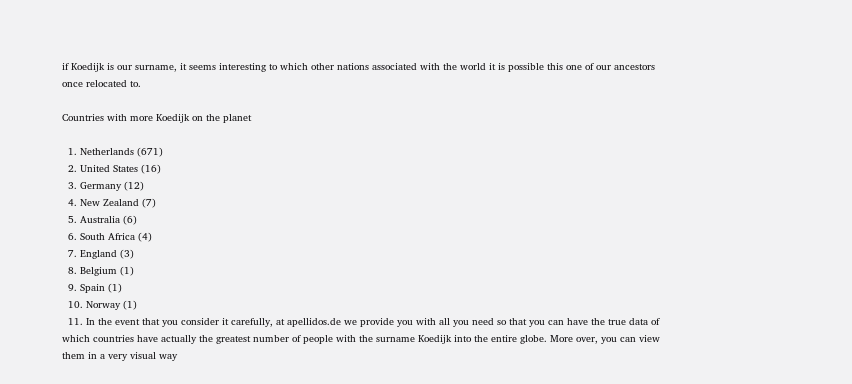if Koedijk is our surname, it seems interesting to which other nations associated with the world it is possible this one of our ancestors once relocated to.

Countries with more Koedijk on the planet

  1. Netherlands (671)
  2. United States (16)
  3. Germany (12)
  4. New Zealand (7)
  5. Australia (6)
  6. South Africa (4)
  7. England (3)
  8. Belgium (1)
  9. Spain (1)
  10. Norway (1)
  11. In the event that you consider it carefully, at apellidos.de we provide you with all you need so that you can have the true data of which countries have actually the greatest number of people with the surname Koedijk into the entire globe. More over, you can view them in a very visual way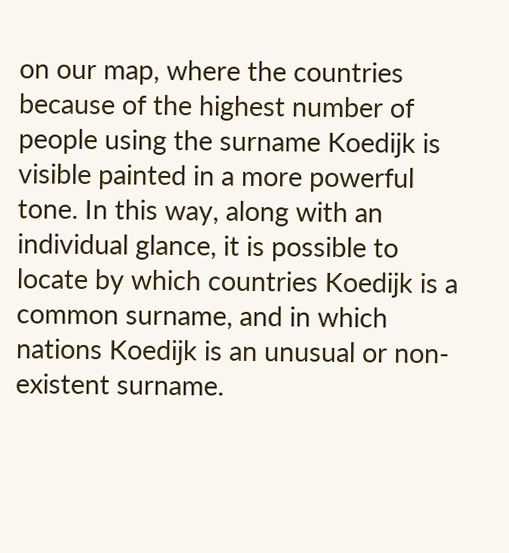on our map, where the countries because of the highest number of people using the surname Koedijk is visible painted in a more powerful tone. In this way, along with an individual glance, it is possible to locate by which countries Koedijk is a common surname, and in which nations Koedijk is an unusual or non-existent surname.